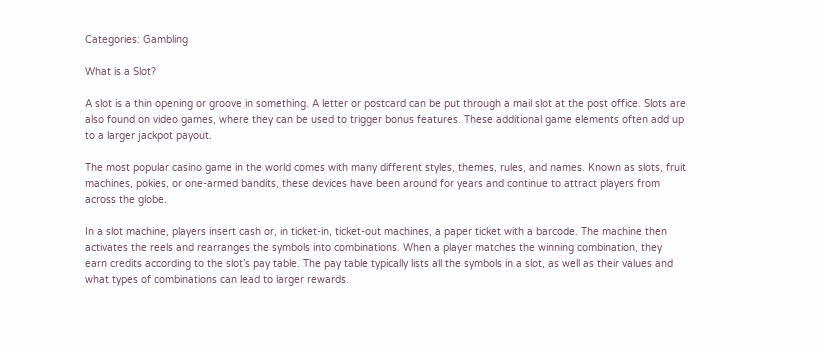Categories: Gambling

What is a Slot?

A slot is a thin opening or groove in something. A letter or postcard can be put through a mail slot at the post office. Slots are also found on video games, where they can be used to trigger bonus features. These additional game elements often add up to a larger jackpot payout.

The most popular casino game in the world comes with many different styles, themes, rules, and names. Known as slots, fruit machines, pokies, or one-armed bandits, these devices have been around for years and continue to attract players from across the globe.

In a slot machine, players insert cash or, in ticket-in, ticket-out machines, a paper ticket with a barcode. The machine then activates the reels and rearranges the symbols into combinations. When a player matches the winning combination, they earn credits according to the slot’s pay table. The pay table typically lists all the symbols in a slot, as well as their values and what types of combinations can lead to larger rewards.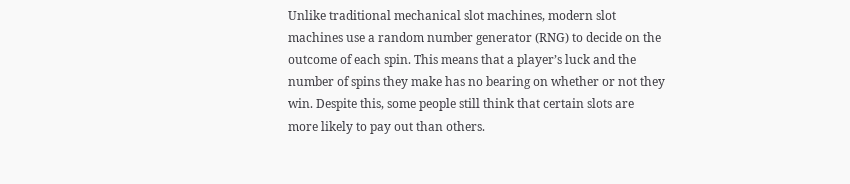Unlike traditional mechanical slot machines, modern slot machines use a random number generator (RNG) to decide on the outcome of each spin. This means that a player’s luck and the number of spins they make has no bearing on whether or not they win. Despite this, some people still think that certain slots are more likely to pay out than others.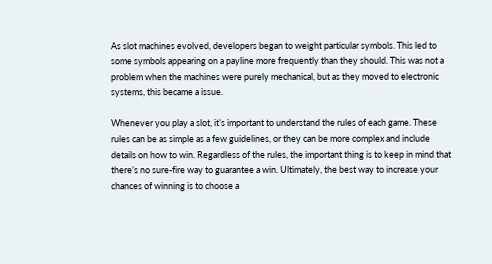As slot machines evolved, developers began to weight particular symbols. This led to some symbols appearing on a payline more frequently than they should. This was not a problem when the machines were purely mechanical, but as they moved to electronic systems, this became a issue.

Whenever you play a slot, it’s important to understand the rules of each game. These rules can be as simple as a few guidelines, or they can be more complex and include details on how to win. Regardless of the rules, the important thing is to keep in mind that there’s no sure-fire way to guarantee a win. Ultimately, the best way to increase your chances of winning is to choose a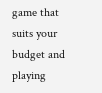game that suits your budget and playing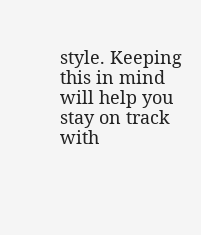style. Keeping this in mind will help you stay on track with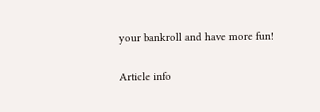your bankroll and have more fun!

Article info